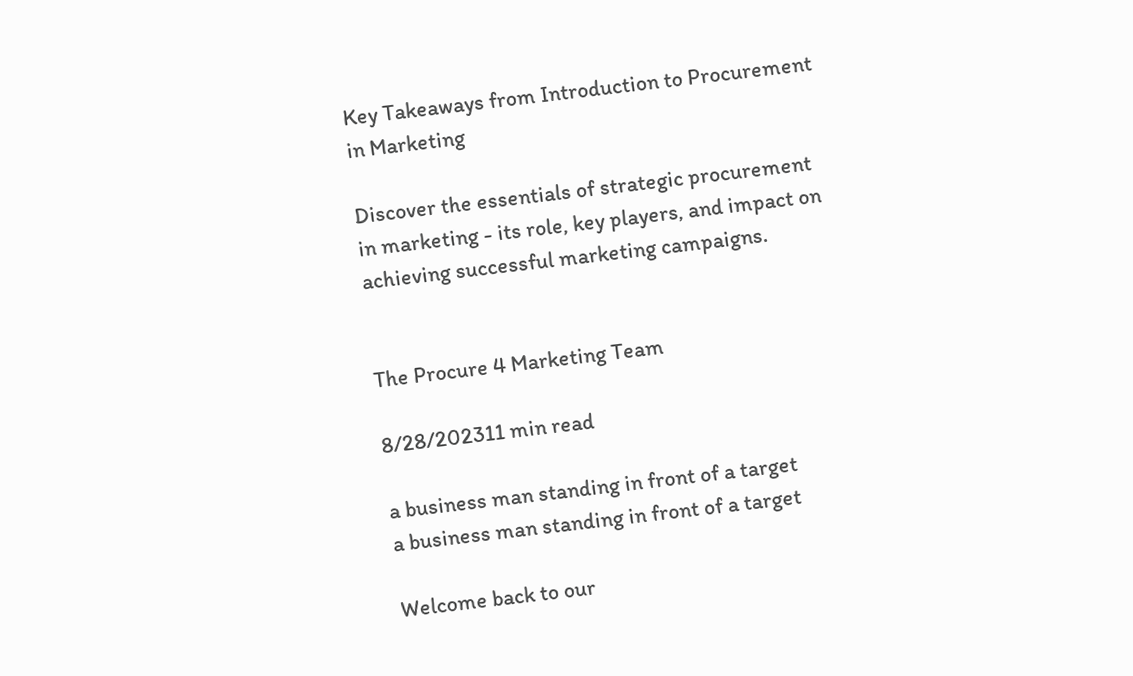Key Takeaways from Introduction to Procurement in Marketing

Discover the essentials of strategic procurement in marketing - its role, key players, and impact on achieving successful marketing campaigns.


The Procure 4 Marketing Team

8/28/202311 min read

a business man standing in front of a target
a business man standing in front of a target

Welcome back to our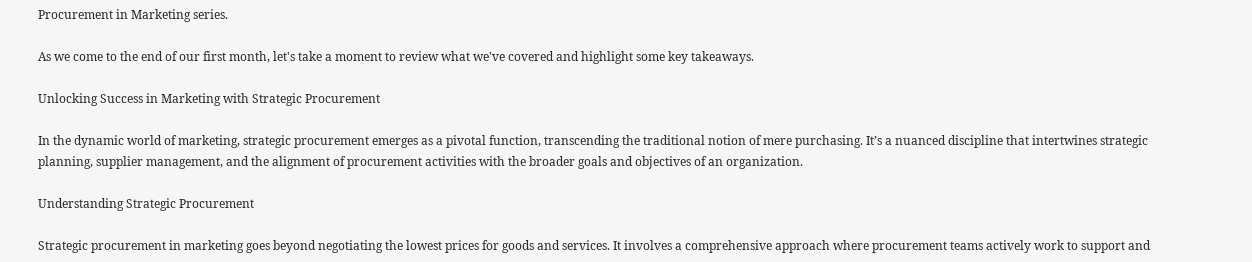Procurement in Marketing series.

As we come to the end of our first month, let's take a moment to review what we've covered and highlight some key takeaways.

Unlocking Success in Marketing with Strategic Procurement

In the dynamic world of marketing, strategic procurement emerges as a pivotal function, transcending the traditional notion of mere purchasing. It’s a nuanced discipline that intertwines strategic planning, supplier management, and the alignment of procurement activities with the broader goals and objectives of an organization.

Understanding Strategic Procurement

Strategic procurement in marketing goes beyond negotiating the lowest prices for goods and services. It involves a comprehensive approach where procurement teams actively work to support and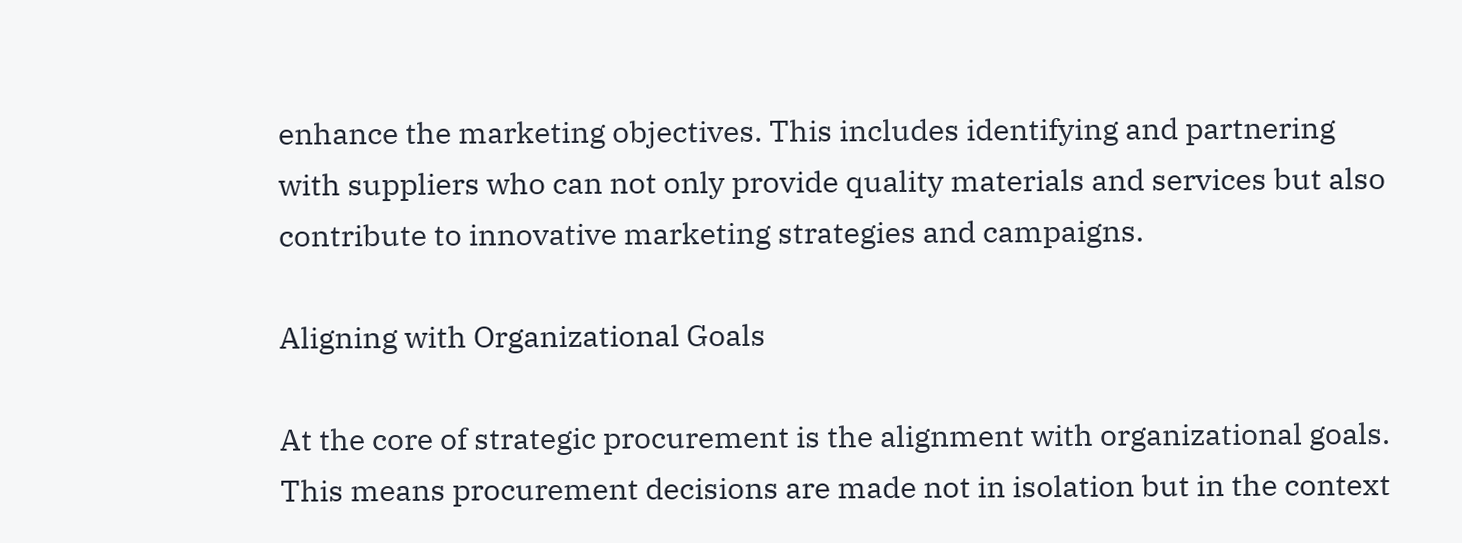enhance the marketing objectives. This includes identifying and partnering with suppliers who can not only provide quality materials and services but also contribute to innovative marketing strategies and campaigns.

Aligning with Organizational Goals

At the core of strategic procurement is the alignment with organizational goals. This means procurement decisions are made not in isolation but in the context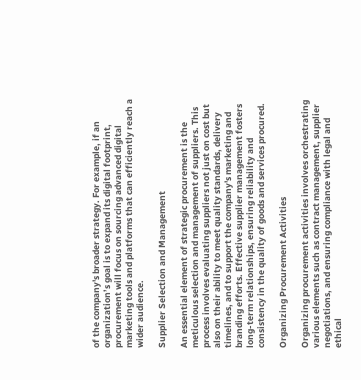of the company's broader strategy. For example, if an organization’s goal is to expand its digital footprint, procurement will focus on sourcing advanced digital marketing tools and platforms that can efficiently reach a wider audience.

Supplier Selection and Management

An essential element of strategic procurement is the meticulous selection and management of suppliers. This process involves evaluating suppliers not just on cost but also on their ability to meet quality standards, delivery timelines, and to support the company's marketing and branding efforts. Effective supplier management fosters long-term relationships, ensuring reliability and consistency in the quality of goods and services procured.

Organizing Procurement Activities

Organizing procurement activities involves orchestrating various elements such as contract management, supplier negotiations, and ensuring compliance with legal and ethical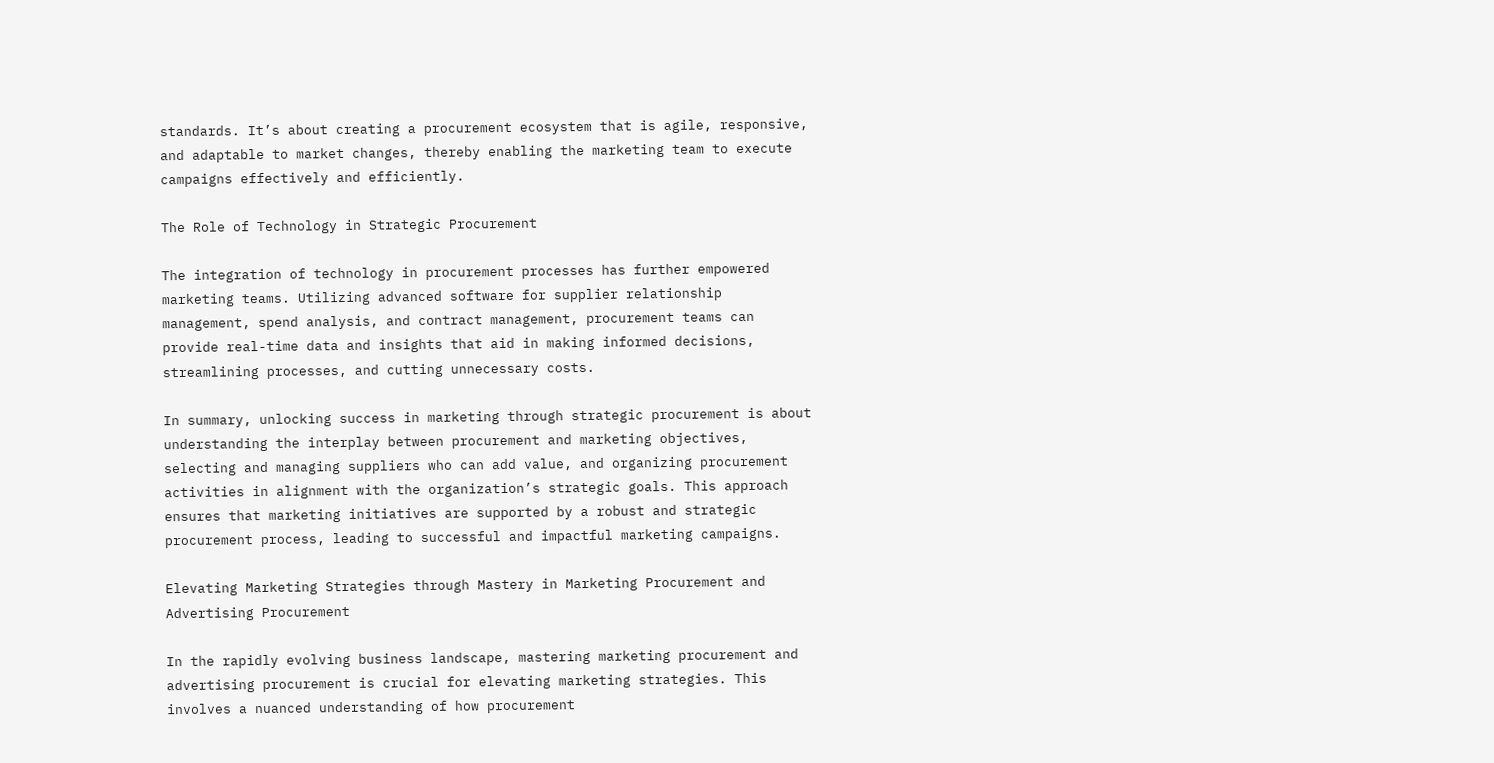standards. It’s about creating a procurement ecosystem that is agile, responsive, and adaptable to market changes, thereby enabling the marketing team to execute campaigns effectively and efficiently.

The Role of Technology in Strategic Procurement

The integration of technology in procurement processes has further empowered marketing teams. Utilizing advanced software for supplier relationship management, spend analysis, and contract management, procurement teams can provide real-time data and insights that aid in making informed decisions, streamlining processes, and cutting unnecessary costs.

In summary, unlocking success in marketing through strategic procurement is about understanding the interplay between procurement and marketing objectives, selecting and managing suppliers who can add value, and organizing procurement activities in alignment with the organization’s strategic goals. This approach ensures that marketing initiatives are supported by a robust and strategic procurement process, leading to successful and impactful marketing campaigns.

Elevating Marketing Strategies through Mastery in Marketing Procurement and Advertising Procurement

In the rapidly evolving business landscape, mastering marketing procurement and advertising procurement is crucial for elevating marketing strategies. This involves a nuanced understanding of how procurement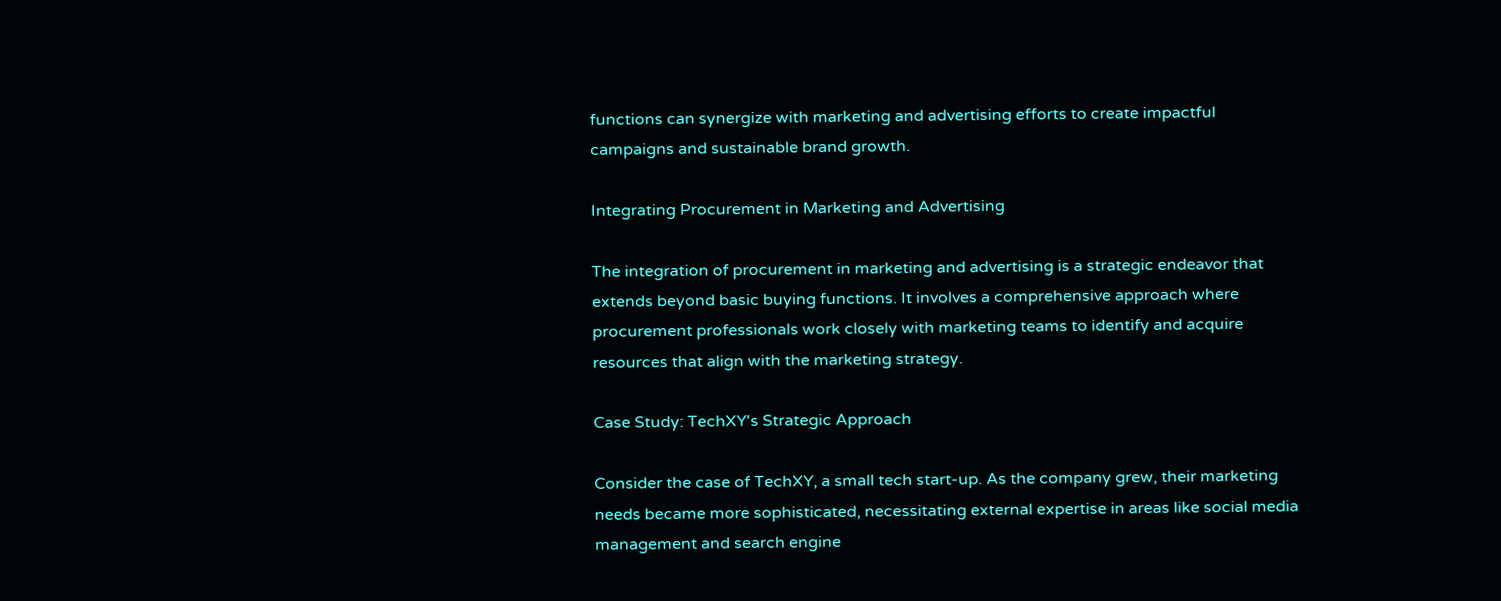functions can synergize with marketing and advertising efforts to create impactful campaigns and sustainable brand growth.

Integrating Procurement in Marketing and Advertising

The integration of procurement in marketing and advertising is a strategic endeavor that extends beyond basic buying functions. It involves a comprehensive approach where procurement professionals work closely with marketing teams to identify and acquire resources that align with the marketing strategy.

Case Study: TechXY's Strategic Approach

Consider the case of TechXY, a small tech start-up. As the company grew, their marketing needs became more sophisticated, necessitating external expertise in areas like social media management and search engine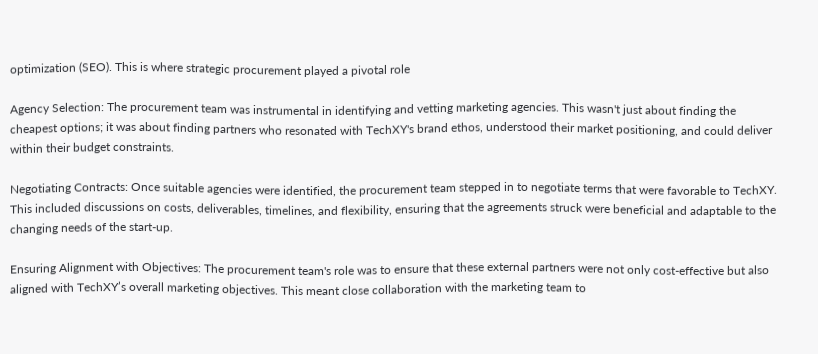optimization (SEO). This is where strategic procurement played a pivotal role

Agency Selection: The procurement team was instrumental in identifying and vetting marketing agencies. This wasn't just about finding the cheapest options; it was about finding partners who resonated with TechXY's brand ethos, understood their market positioning, and could deliver within their budget constraints.

Negotiating Contracts: Once suitable agencies were identified, the procurement team stepped in to negotiate terms that were favorable to TechXY. This included discussions on costs, deliverables, timelines, and flexibility, ensuring that the agreements struck were beneficial and adaptable to the changing needs of the start-up.

Ensuring Alignment with Objectives: The procurement team's role was to ensure that these external partners were not only cost-effective but also aligned with TechXY’s overall marketing objectives. This meant close collaboration with the marketing team to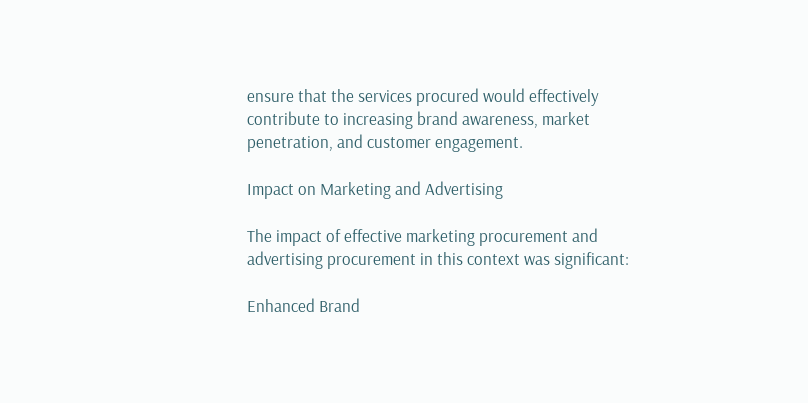ensure that the services procured would effectively contribute to increasing brand awareness, market penetration, and customer engagement.

Impact on Marketing and Advertising

The impact of effective marketing procurement and advertising procurement in this context was significant:

Enhanced Brand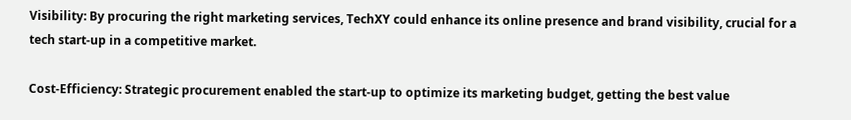Visibility: By procuring the right marketing services, TechXY could enhance its online presence and brand visibility, crucial for a tech start-up in a competitive market.

Cost-Efficiency: Strategic procurement enabled the start-up to optimize its marketing budget, getting the best value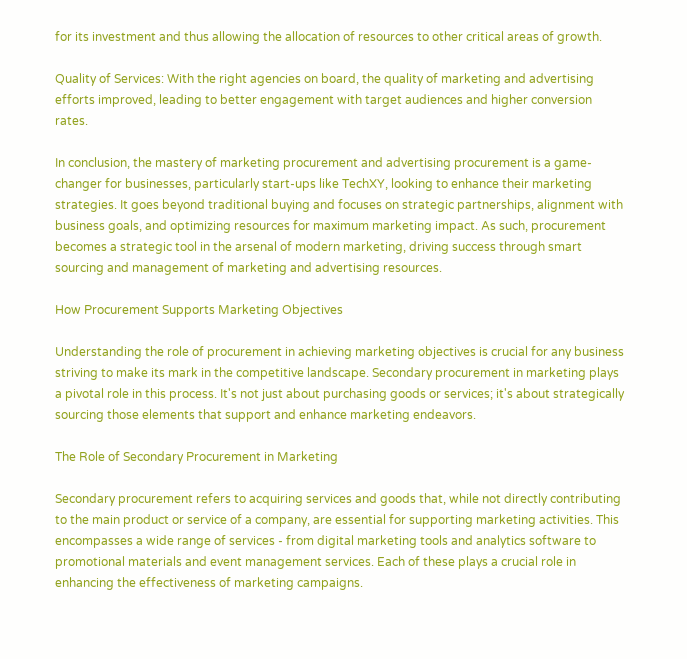for its investment and thus allowing the allocation of resources to other critical areas of growth.

Quality of Services: With the right agencies on board, the quality of marketing and advertising efforts improved, leading to better engagement with target audiences and higher conversion rates.

In conclusion, the mastery of marketing procurement and advertising procurement is a game-changer for businesses, particularly start-ups like TechXY, looking to enhance their marketing strategies. It goes beyond traditional buying and focuses on strategic partnerships, alignment with business goals, and optimizing resources for maximum marketing impact. As such, procurement becomes a strategic tool in the arsenal of modern marketing, driving success through smart sourcing and management of marketing and advertising resources.

How Procurement Supports Marketing Objectives

Understanding the role of procurement in achieving marketing objectives is crucial for any business striving to make its mark in the competitive landscape. Secondary procurement in marketing plays a pivotal role in this process. It's not just about purchasing goods or services; it's about strategically sourcing those elements that support and enhance marketing endeavors.

The Role of Secondary Procurement in Marketing

Secondary procurement refers to acquiring services and goods that, while not directly contributing to the main product or service of a company, are essential for supporting marketing activities. This encompasses a wide range of services - from digital marketing tools and analytics software to promotional materials and event management services. Each of these plays a crucial role in enhancing the effectiveness of marketing campaigns.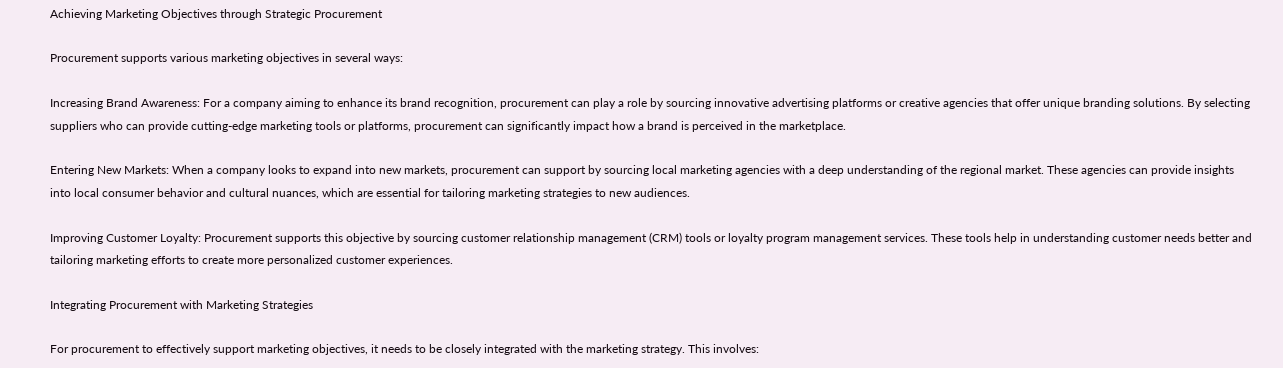Achieving Marketing Objectives through Strategic Procurement

Procurement supports various marketing objectives in several ways:

Increasing Brand Awareness: For a company aiming to enhance its brand recognition, procurement can play a role by sourcing innovative advertising platforms or creative agencies that offer unique branding solutions. By selecting suppliers who can provide cutting-edge marketing tools or platforms, procurement can significantly impact how a brand is perceived in the marketplace.

Entering New Markets: When a company looks to expand into new markets, procurement can support by sourcing local marketing agencies with a deep understanding of the regional market. These agencies can provide insights into local consumer behavior and cultural nuances, which are essential for tailoring marketing strategies to new audiences.

Improving Customer Loyalty: Procurement supports this objective by sourcing customer relationship management (CRM) tools or loyalty program management services. These tools help in understanding customer needs better and tailoring marketing efforts to create more personalized customer experiences.

Integrating Procurement with Marketing Strategies

For procurement to effectively support marketing objectives, it needs to be closely integrated with the marketing strategy. This involves: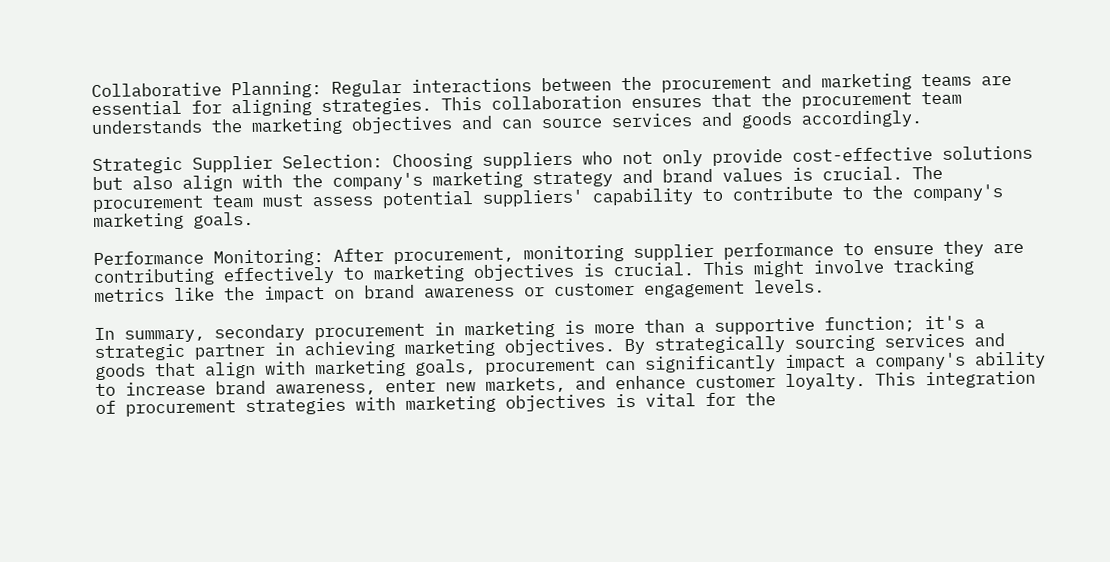Collaborative Planning: Regular interactions between the procurement and marketing teams are essential for aligning strategies. This collaboration ensures that the procurement team understands the marketing objectives and can source services and goods accordingly.

Strategic Supplier Selection: Choosing suppliers who not only provide cost-effective solutions but also align with the company's marketing strategy and brand values is crucial. The procurement team must assess potential suppliers' capability to contribute to the company's marketing goals.

Performance Monitoring: After procurement, monitoring supplier performance to ensure they are contributing effectively to marketing objectives is crucial. This might involve tracking metrics like the impact on brand awareness or customer engagement levels.

In summary, secondary procurement in marketing is more than a supportive function; it's a strategic partner in achieving marketing objectives. By strategically sourcing services and goods that align with marketing goals, procurement can significantly impact a company's ability to increase brand awareness, enter new markets, and enhance customer loyalty. This integration of procurement strategies with marketing objectives is vital for the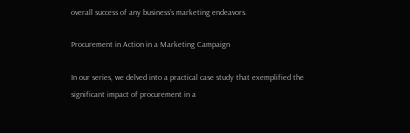overall success of any business’s marketing endeavors.

Procurement in Action in a Marketing Campaign

In our series, we delved into a practical case study that exemplified the significant impact of procurement in a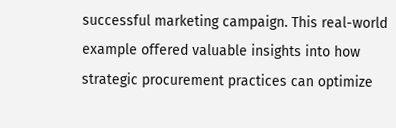successful marketing campaign. This real-world example offered valuable insights into how strategic procurement practices can optimize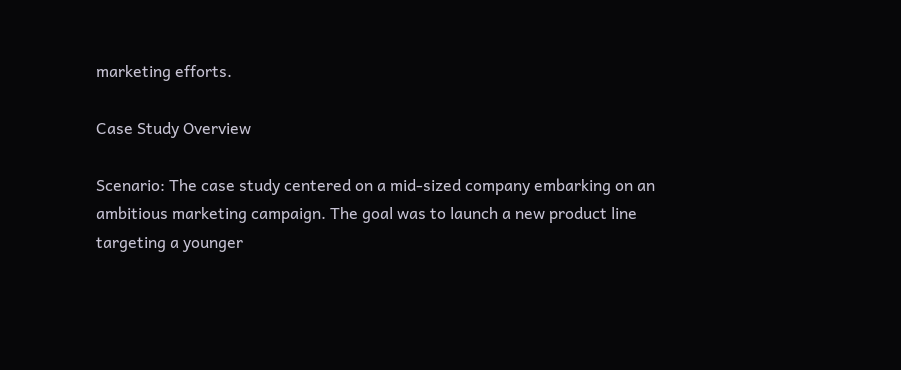marketing efforts.

Case Study Overview

Scenario: The case study centered on a mid-sized company embarking on an ambitious marketing campaign. The goal was to launch a new product line targeting a younger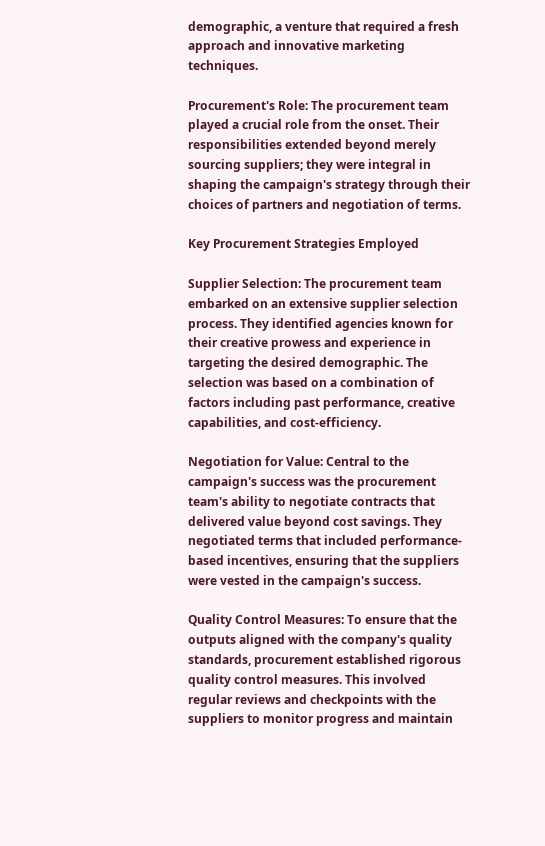demographic, a venture that required a fresh approach and innovative marketing techniques.

Procurement's Role: The procurement team played a crucial role from the onset. Their responsibilities extended beyond merely sourcing suppliers; they were integral in shaping the campaign's strategy through their choices of partners and negotiation of terms.

Key Procurement Strategies Employed

Supplier Selection: The procurement team embarked on an extensive supplier selection process. They identified agencies known for their creative prowess and experience in targeting the desired demographic. The selection was based on a combination of factors including past performance, creative capabilities, and cost-efficiency.

Negotiation for Value: Central to the campaign's success was the procurement team's ability to negotiate contracts that delivered value beyond cost savings. They negotiated terms that included performance-based incentives, ensuring that the suppliers were vested in the campaign's success.

Quality Control Measures: To ensure that the outputs aligned with the company's quality standards, procurement established rigorous quality control measures. This involved regular reviews and checkpoints with the suppliers to monitor progress and maintain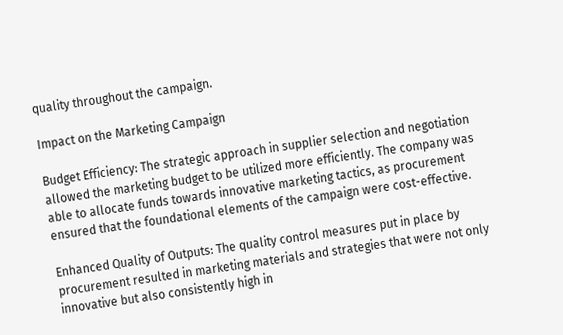quality throughout the campaign.

Impact on the Marketing Campaign

Budget Efficiency: The strategic approach in supplier selection and negotiation allowed the marketing budget to be utilized more efficiently. The company was able to allocate funds towards innovative marketing tactics, as procurement ensured that the foundational elements of the campaign were cost-effective.

Enhanced Quality of Outputs: The quality control measures put in place by procurement resulted in marketing materials and strategies that were not only innovative but also consistently high in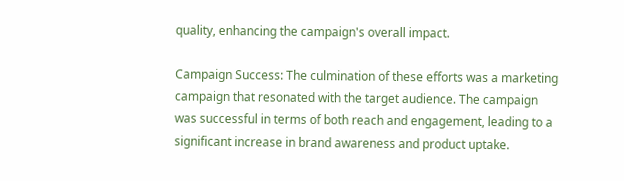quality, enhancing the campaign's overall impact.

Campaign Success: The culmination of these efforts was a marketing campaign that resonated with the target audience. The campaign was successful in terms of both reach and engagement, leading to a significant increase in brand awareness and product uptake.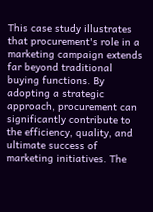This case study illustrates that procurement's role in a marketing campaign extends far beyond traditional buying functions. By adopting a strategic approach, procurement can significantly contribute to the efficiency, quality, and ultimate success of marketing initiatives. The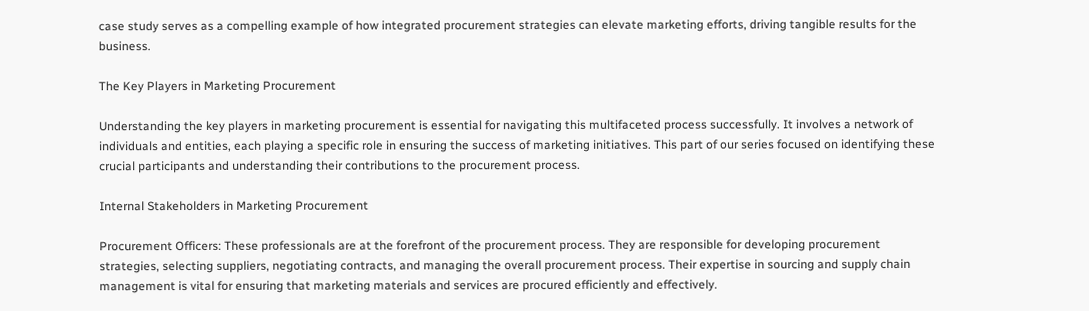case study serves as a compelling example of how integrated procurement strategies can elevate marketing efforts, driving tangible results for the business.

The Key Players in Marketing Procurement

Understanding the key players in marketing procurement is essential for navigating this multifaceted process successfully. It involves a network of individuals and entities, each playing a specific role in ensuring the success of marketing initiatives. This part of our series focused on identifying these crucial participants and understanding their contributions to the procurement process.

Internal Stakeholders in Marketing Procurement

Procurement Officers: These professionals are at the forefront of the procurement process. They are responsible for developing procurement strategies, selecting suppliers, negotiating contracts, and managing the overall procurement process. Their expertise in sourcing and supply chain management is vital for ensuring that marketing materials and services are procured efficiently and effectively.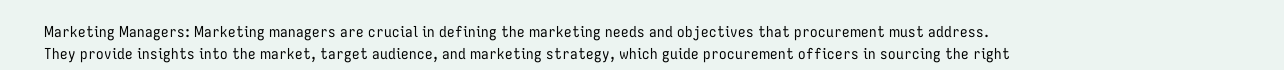Marketing Managers: Marketing managers are crucial in defining the marketing needs and objectives that procurement must address. They provide insights into the market, target audience, and marketing strategy, which guide procurement officers in sourcing the right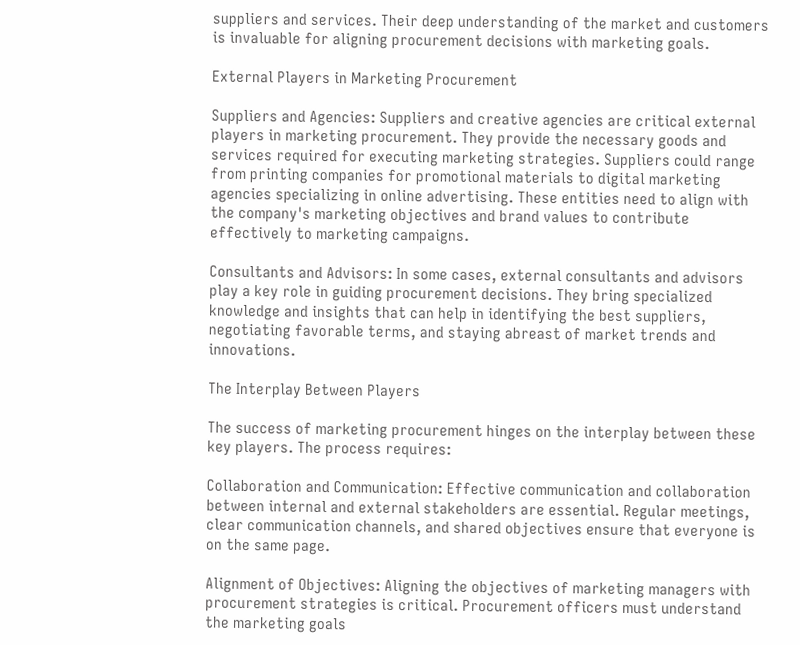suppliers and services. Their deep understanding of the market and customers is invaluable for aligning procurement decisions with marketing goals.

External Players in Marketing Procurement

Suppliers and Agencies: Suppliers and creative agencies are critical external players in marketing procurement. They provide the necessary goods and services required for executing marketing strategies. Suppliers could range from printing companies for promotional materials to digital marketing agencies specializing in online advertising. These entities need to align with the company's marketing objectives and brand values to contribute effectively to marketing campaigns.

Consultants and Advisors: In some cases, external consultants and advisors play a key role in guiding procurement decisions. They bring specialized knowledge and insights that can help in identifying the best suppliers, negotiating favorable terms, and staying abreast of market trends and innovations.

The Interplay Between Players

The success of marketing procurement hinges on the interplay between these key players. The process requires:

Collaboration and Communication: Effective communication and collaboration between internal and external stakeholders are essential. Regular meetings, clear communication channels, and shared objectives ensure that everyone is on the same page.

Alignment of Objectives: Aligning the objectives of marketing managers with procurement strategies is critical. Procurement officers must understand the marketing goals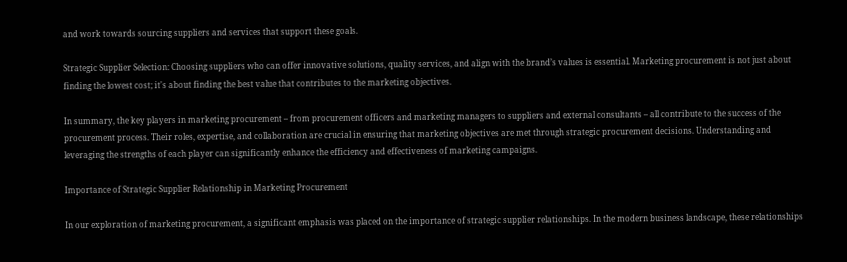and work towards sourcing suppliers and services that support these goals.

Strategic Supplier Selection: Choosing suppliers who can offer innovative solutions, quality services, and align with the brand’s values is essential. Marketing procurement is not just about finding the lowest cost; it's about finding the best value that contributes to the marketing objectives.

In summary, the key players in marketing procurement – from procurement officers and marketing managers to suppliers and external consultants – all contribute to the success of the procurement process. Their roles, expertise, and collaboration are crucial in ensuring that marketing objectives are met through strategic procurement decisions. Understanding and leveraging the strengths of each player can significantly enhance the efficiency and effectiveness of marketing campaigns.

Importance of Strategic Supplier Relationship in Marketing Procurement

In our exploration of marketing procurement, a significant emphasis was placed on the importance of strategic supplier relationships. In the modern business landscape, these relationships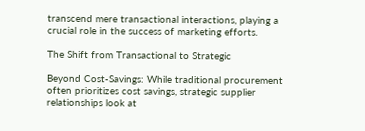transcend mere transactional interactions, playing a crucial role in the success of marketing efforts.

The Shift from Transactional to Strategic

Beyond Cost-Savings: While traditional procurement often prioritizes cost savings, strategic supplier relationships look at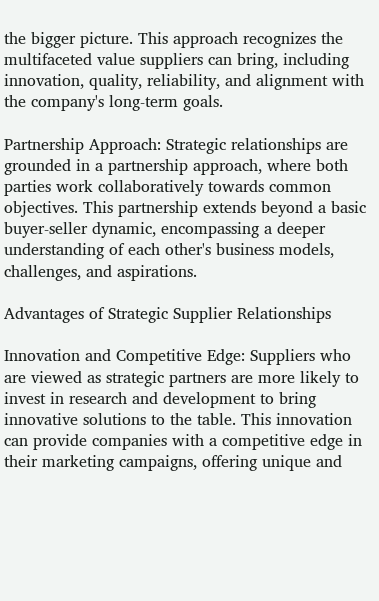the bigger picture. This approach recognizes the multifaceted value suppliers can bring, including innovation, quality, reliability, and alignment with the company's long-term goals.

Partnership Approach: Strategic relationships are grounded in a partnership approach, where both parties work collaboratively towards common objectives. This partnership extends beyond a basic buyer-seller dynamic, encompassing a deeper understanding of each other's business models, challenges, and aspirations.

Advantages of Strategic Supplier Relationships

Innovation and Competitive Edge: Suppliers who are viewed as strategic partners are more likely to invest in research and development to bring innovative solutions to the table. This innovation can provide companies with a competitive edge in their marketing campaigns, offering unique and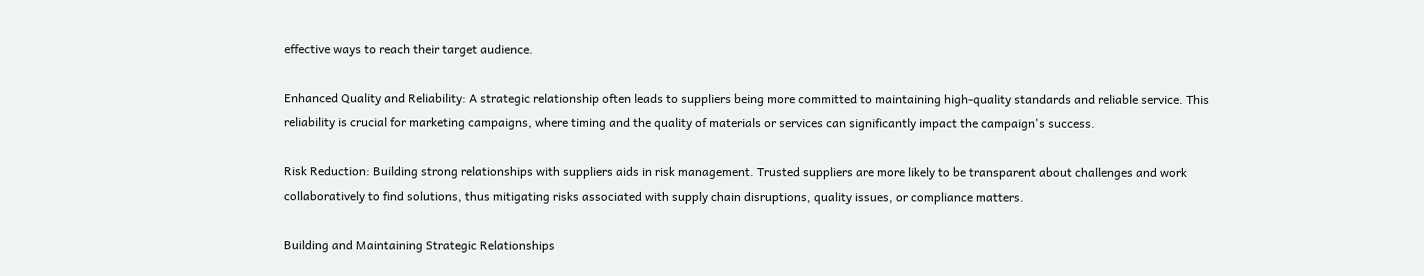effective ways to reach their target audience.

Enhanced Quality and Reliability: A strategic relationship often leads to suppliers being more committed to maintaining high-quality standards and reliable service. This reliability is crucial for marketing campaigns, where timing and the quality of materials or services can significantly impact the campaign's success.

Risk Reduction: Building strong relationships with suppliers aids in risk management. Trusted suppliers are more likely to be transparent about challenges and work collaboratively to find solutions, thus mitigating risks associated with supply chain disruptions, quality issues, or compliance matters.

Building and Maintaining Strategic Relationships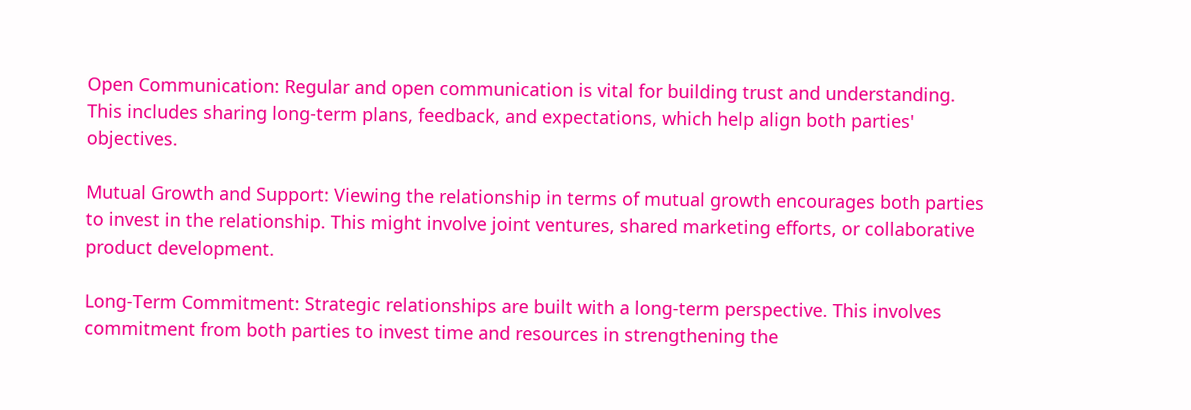Open Communication: Regular and open communication is vital for building trust and understanding. This includes sharing long-term plans, feedback, and expectations, which help align both parties' objectives.

Mutual Growth and Support: Viewing the relationship in terms of mutual growth encourages both parties to invest in the relationship. This might involve joint ventures, shared marketing efforts, or collaborative product development.

Long-Term Commitment: Strategic relationships are built with a long-term perspective. This involves commitment from both parties to invest time and resources in strengthening the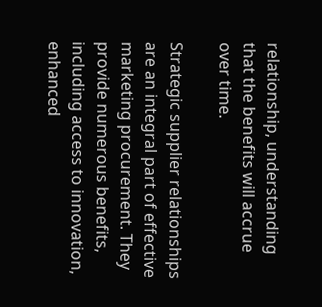relationship, understanding that the benefits will accrue over time.

Strategic supplier relationships are an integral part of effective marketing procurement. They provide numerous benefits, including access to innovation, enhanced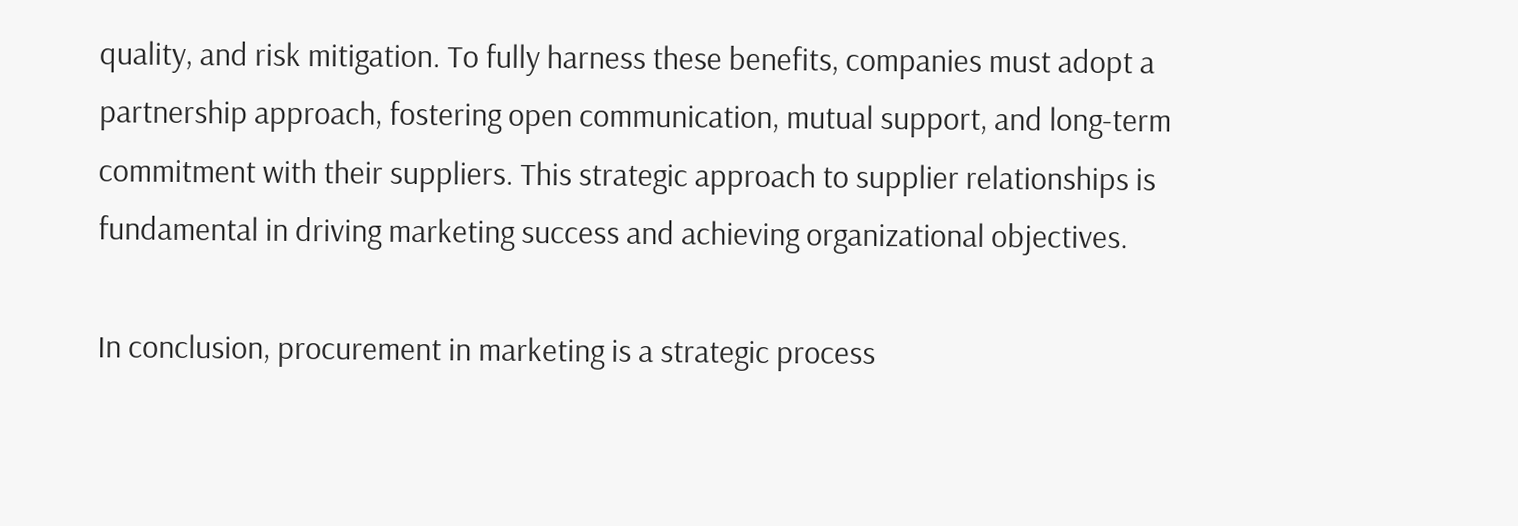quality, and risk mitigation. To fully harness these benefits, companies must adopt a partnership approach, fostering open communication, mutual support, and long-term commitment with their suppliers. This strategic approach to supplier relationships is fundamental in driving marketing success and achieving organizational objectives.

In conclusion, procurement in marketing is a strategic process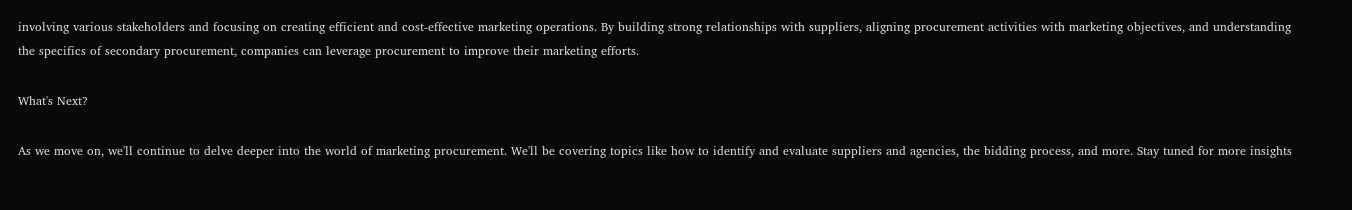involving various stakeholders and focusing on creating efficient and cost-effective marketing operations. By building strong relationships with suppliers, aligning procurement activities with marketing objectives, and understanding the specifics of secondary procurement, companies can leverage procurement to improve their marketing efforts.

What's Next?

As we move on, we'll continue to delve deeper into the world of marketing procurement. We'll be covering topics like how to identify and evaluate suppliers and agencies, the bidding process, and more. Stay tuned for more insights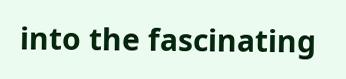into the fascinating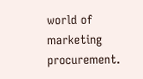world of marketing procurement.